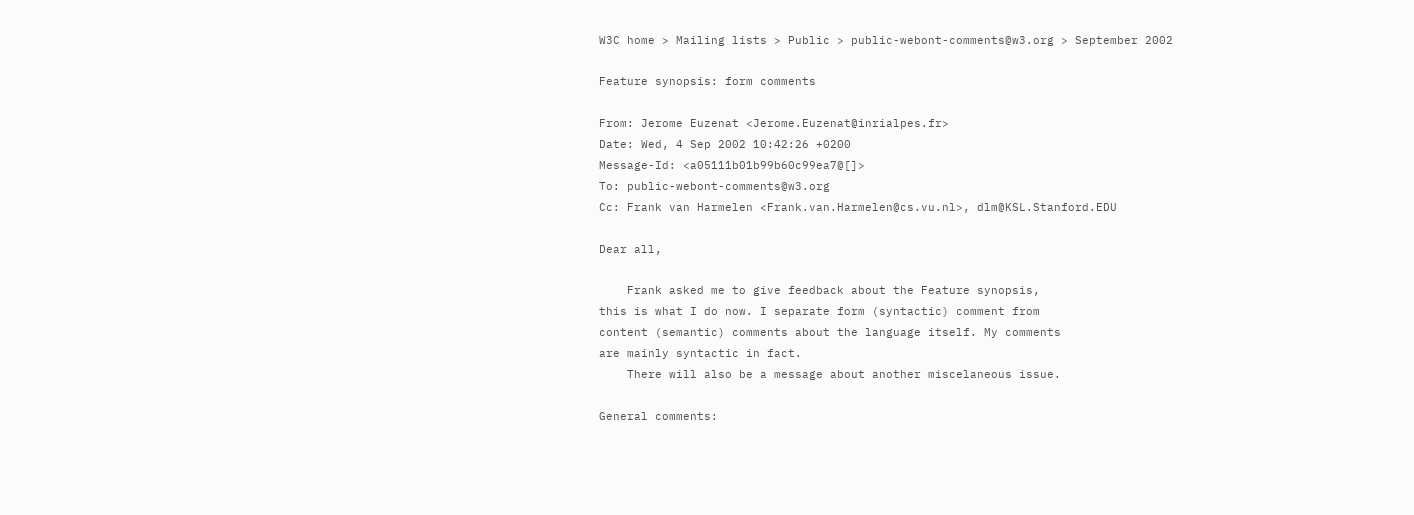W3C home > Mailing lists > Public > public-webont-comments@w3.org > September 2002

Feature synopsis: form comments

From: Jerome Euzenat <Jerome.Euzenat@inrialpes.fr>
Date: Wed, 4 Sep 2002 10:42:26 +0200
Message-Id: <a05111b01b99b60c99ea7@[]>
To: public-webont-comments@w3.org
Cc: Frank van Harmelen <Frank.van.Harmelen@cs.vu.nl>, dlm@KSL.Stanford.EDU

Dear all,

    Frank asked me to give feedback about the Feature synopsis,
this is what I do now. I separate form (syntactic) comment from
content (semantic) comments about the language itself. My comments
are mainly syntactic in fact.
    There will also be a message about another miscelaneous issue.

General comments: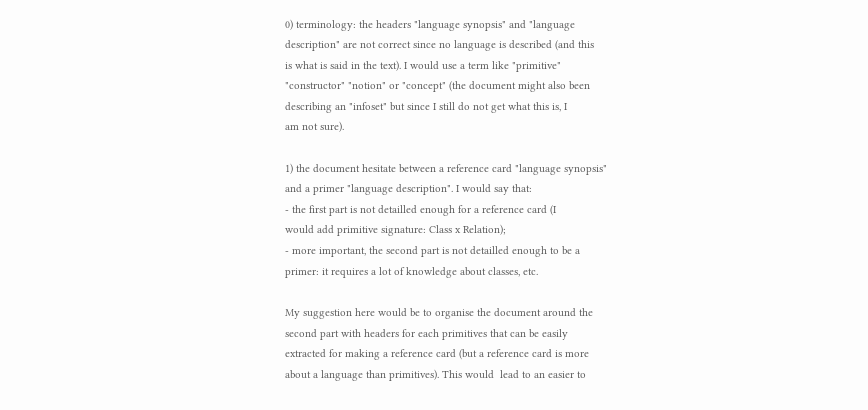0) terminology: the headers "language synopsis" and "language
description" are not correct since no language is described (and this
is what is said in the text). I would use a term like "primitive"
"constructor" "notion" or "concept" (the document might also been
describing an "infoset" but since I still do not get what this is, I
am not sure).

1) the document hesitate between a reference card "language synopsis"
and a primer "language description". I would say that:
- the first part is not detailled enough for a reference card (I
would add primitive signature: Class x Relation);
- more important, the second part is not detailled enough to be a
primer: it requires a lot of knowledge about classes, etc.

My suggestion here would be to organise the document around the
second part with headers for each primitives that can be easily
extracted for making a reference card (but a reference card is more
about a language than primitives). This would  lead to an easier to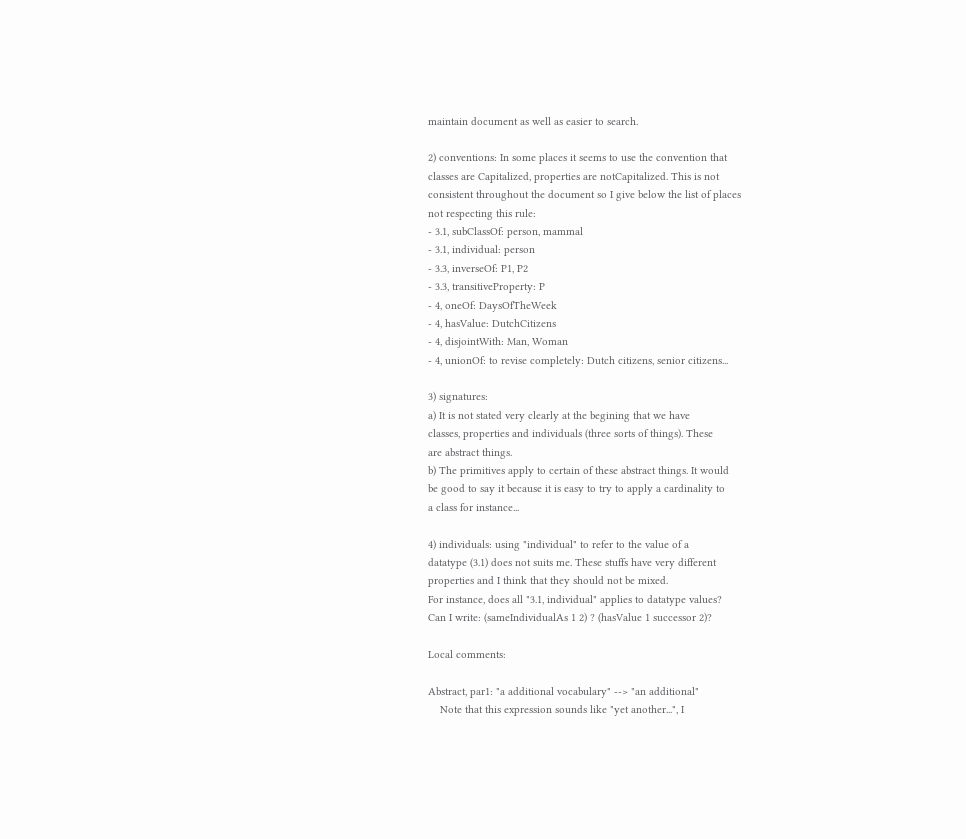maintain document as well as easier to search.

2) conventions: In some places it seems to use the convention that
classes are Capitalized, properties are notCapitalized. This is not
consistent throughout the document so I give below the list of places
not respecting this rule:
- 3.1, subClassOf: person, mammal
- 3.1, individual: person
- 3.3, inverseOf: P1, P2
- 3.3, transitiveProperty: P
- 4, oneOf: DaysOfTheWeek
- 4, hasValue: DutchCitizens
- 4, disjointWith: Man, Woman
- 4, unionOf: to revise completely: Dutch citizens, senior citizens...

3) signatures:
a) It is not stated very clearly at the begining that we have
classes, properties and individuals (three sorts of things). These
are abstract things.
b) The primitives apply to certain of these abstract things. It would
be good to say it because it is easy to try to apply a cardinality to
a class for instance...

4) individuals: using "individual" to refer to the value of a
datatype (3.1) does not suits me. These stuffs have very different
properties and I think that they should not be mixed.
For instance, does all "3.1, individual" applies to datatype values?
Can I write: (sameIndividualAs 1 2) ? (hasValue 1 successor 2)?

Local comments:

Abstract, par1: "a additional vocabulary" --> "an additional"
    Note that this expression sounds like "yet another...", I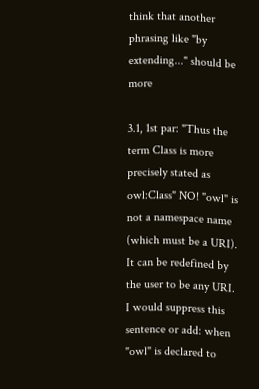think that another phrasing like "by extending..." should be more

3.1, 1st par: "Thus the term Class is more precisely stated as
owl:Class" NO! "owl" is not a namespace name (which must be a URI).
It can be redefined by the user to be any URI. I would suppress this
sentence or add: when "owl" is declared to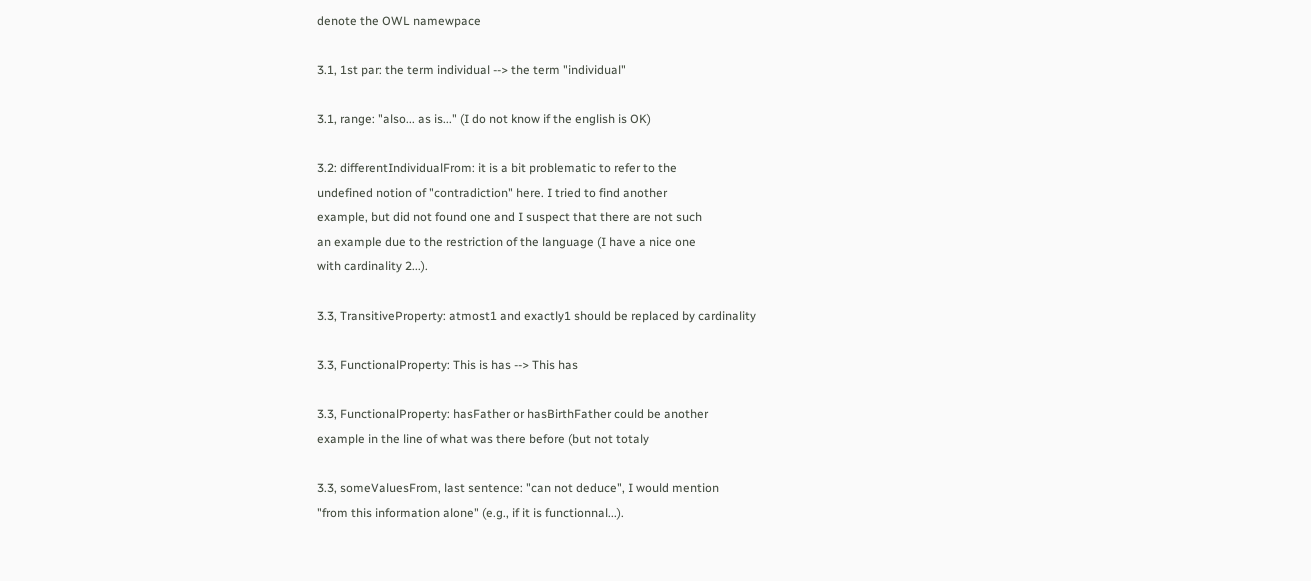denote the OWL namewpace

3.1, 1st par: the term individual --> the term "individual"

3.1, range: "also... as is..." (I do not know if the english is OK)

3.2: differentIndividualFrom: it is a bit problematic to refer to the
undefined notion of "contradiction" here. I tried to find another
example, but did not found one and I suspect that there are not such
an example due to the restriction of the language (I have a nice one
with cardinality 2...).

3.3, TransitiveProperty: atmost1 and exactly1 should be replaced by cardinality

3.3, FunctionalProperty: This is has --> This has

3.3, FunctionalProperty: hasFather or hasBirthFather could be another
example in the line of what was there before (but not totaly

3.3, someValuesFrom, last sentence: "can not deduce", I would mention
"from this information alone" (e.g., if it is functionnal...).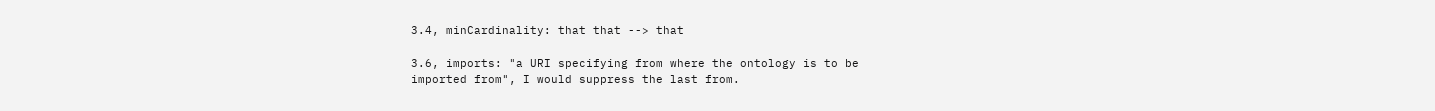3.4, minCardinality: that that --> that

3.6, imports: "a URI specifying from where the ontology is to be
imported from", I would suppress the last from.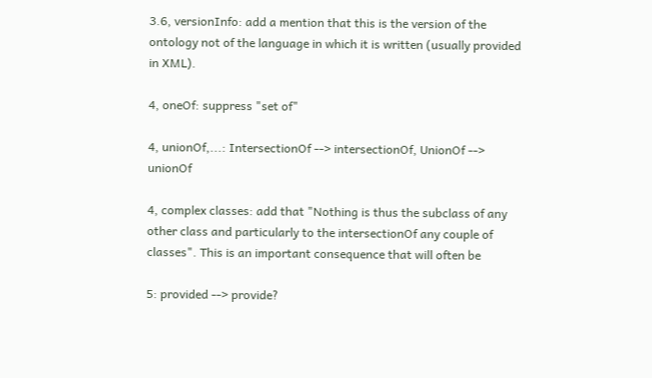3.6, versionInfo: add a mention that this is the version of the
ontology not of the language in which it is written (usually provided
in XML).

4, oneOf: suppress "set of"

4, unionOf,...: IntersectionOf --> intersectionOf, UnionOf --> unionOf

4, complex classes: add that "Nothing is thus the subclass of any
other class and particularly to the intersectionOf any couple of
classes". This is an important consequence that will often be

5: provided --> provide?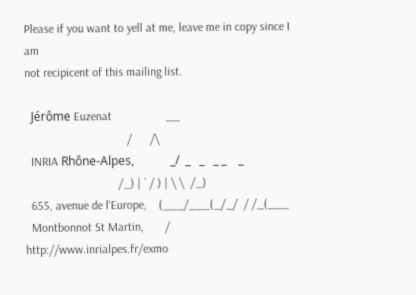Please if you want to yell at me, leave me in copy since I am
not recipicent of this mailing list.

  Jérôme Euzenat                  __
                                  /      /\
  INRIA Rhône-Alpes,            _/  _   _   _ _    _
                               /_) | ` / ) | \ \  /_)
  655, avenue de l'Europe,    (___/___(_/_/  / /_(___
  Montbonnot St Martin,       /        http://www.inrialpes.fr/exmo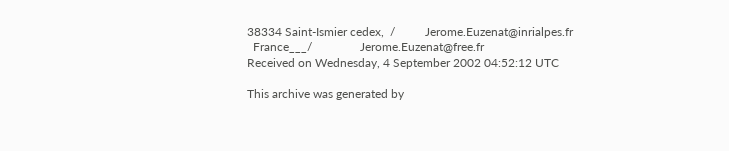38334 Saint-Ismier cedex,  /          Jerome.Euzenat@inrialpes.fr
  France___/                Jerome.Euzenat@free.fr
Received on Wednesday, 4 September 2002 04:52:12 UTC

This archive was generated by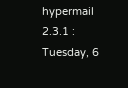hypermail 2.3.1 : Tuesday, 6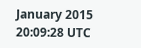January 2015 20:09:28 UTC